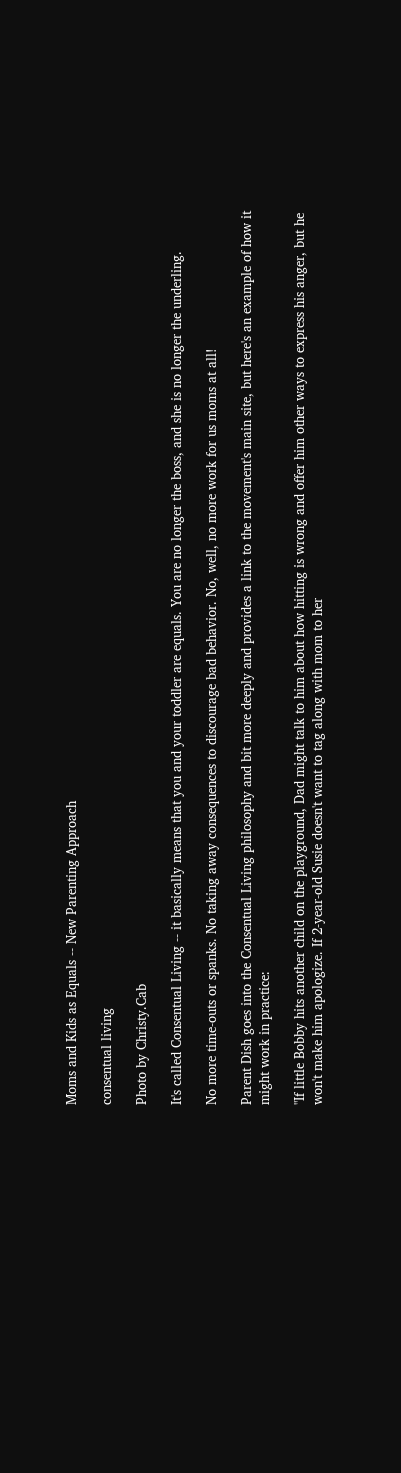Moms and Kids as Equals -- New Parenting Approach

consentual living

Photo by Christy.Cab

It's called Consentual Living -- it basically means that you and your toddler are equals. You are no longer the boss, and she is no longer the underling.

No more time-outs or spanks. No taking away consequences to discourage bad behavior. No, well, no more work for us moms at all!

Parent Dish goes into the Consentual Living philosophy and bit more deeply and provides a link to the movement's main site, but here's an example of how it might work in practice:

"If little Bobby hits another child on the playground, Dad might talk to him about how hitting is wrong and offer him other ways to express his anger, but he won't make him apologize. If 2-year-old Susie doesn't want to tag along with mom to her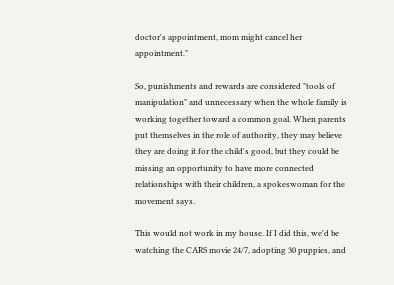doctor's appointment, mom might cancel her appointment."

So, punishments and rewards are considered "tools of manipulation" and unnecessary when the whole family is working together toward a common goal. When parents put themselves in the role of authority, they may believe they are doing it for the child's good, but they could be missing an opportunity to have more connected relationships with their children, a spokeswoman for the movement says.

This would not work in my house. If I did this, we'd be watching the CARS movie 24/7, adopting 30 puppies, and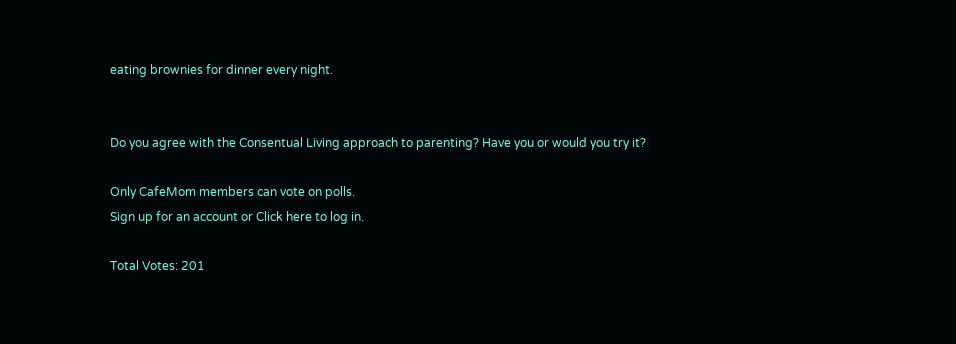eating brownies for dinner every night.


Do you agree with the Consentual Living approach to parenting? Have you or would you try it?

Only CafeMom members can vote on polls.
Sign up for an account or Click here to log in.

Total Votes: 201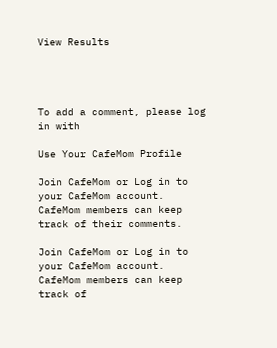View Results




To add a comment, please log in with

Use Your CafeMom Profile

Join CafeMom or Log in to your CafeMom account. CafeMom members can keep track of their comments.

Join CafeMom or Log in to your CafeMom account. CafeMom members can keep track of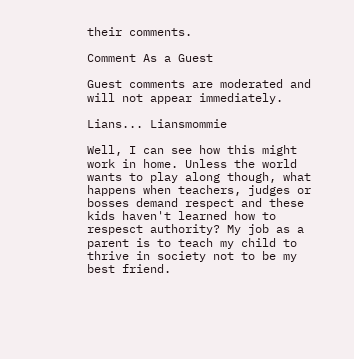their comments.

Comment As a Guest

Guest comments are moderated and will not appear immediately.

Lians... Liansmommie

Well, I can see how this might work in home. Unless the world wants to play along though, what happens when teachers, judges or bosses demand respect and these kids haven't learned how to respesct authority? My job as a parent is to teach my child to thrive in society not to be my best friend.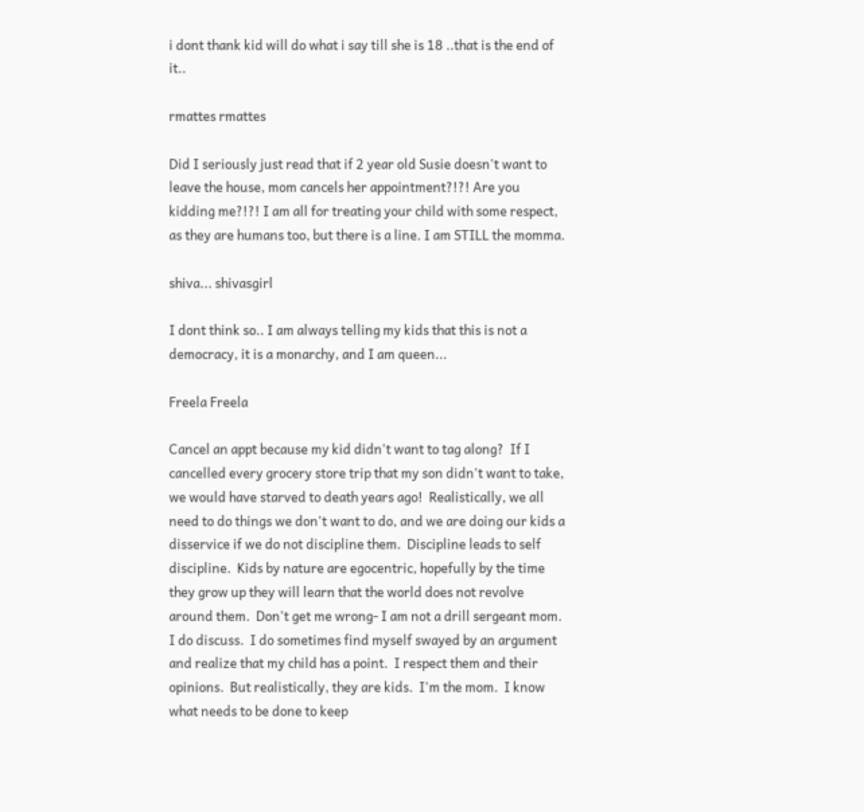i dont thank kid will do what i say till she is 18 ..that is the end of it..

rmattes rmattes

Did I seriously just read that if 2 year old Susie doesn't want to leave the house, mom cancels her appointment?!?! Are you kidding me?!?! I am all for treating your child with some respect, as they are humans too, but there is a line. I am STILL the momma.

shiva... shivasgirl

I dont think so.. I am always telling my kids that this is not a democracy, it is a monarchy, and I am queen...

Freela Freela

Cancel an appt because my kid didn't want to tag along?  If I cancelled every grocery store trip that my son didn't want to take, we would have starved to death years ago!  Realistically, we all need to do things we don't want to do, and we are doing our kids a disservice if we do not discipline them.  Discipline leads to self discipline.  Kids by nature are egocentric, hopefully by the time they grow up they will learn that the world does not revolve around them.  Don't get me wrong- I am not a drill sergeant mom.  I do discuss.  I do sometimes find myself swayed by an argument and realize that my child has a point.  I respect them and their opinions.  But realistically, they are kids.  I'm the mom.  I know what needs to be done to keep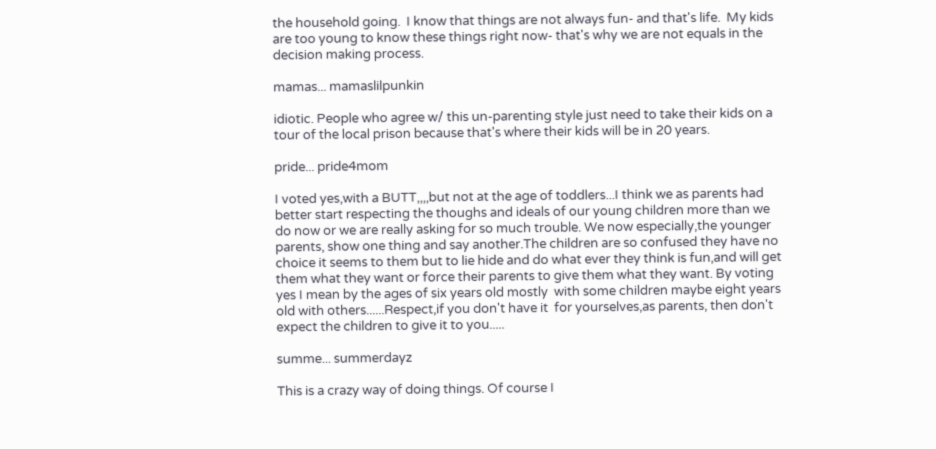the household going.  I know that things are not always fun- and that's life.  My kids are too young to know these things right now- that's why we are not equals in the decision making process.

mamas... mamaslilpunkin

idiotic. People who agree w/ this un-parenting style just need to take their kids on a tour of the local prison because that's where their kids will be in 20 years.

pride... pride4mom

I voted yes,with a BUTT,,,,but not at the age of toddlers...I think we as parents had better start respecting the thoughs and ideals of our young children more than we do now or we are really asking for so much trouble. We now especially,the younger parents, show one thing and say another.The children are so confused they have no choice it seems to them but to lie hide and do what ever they think is fun,and will get them what they want or force their parents to give them what they want. By voting yes I mean by the ages of six years old mostly  with some children maybe eight years old with others......Respect,if you don't have it  for yourselves,as parents, then don't expect the children to give it to you.....

summe... summerdayz

This is a crazy way of doing things. Of course I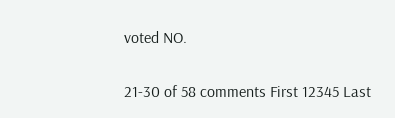voted NO.

21-30 of 58 comments First 12345 Last